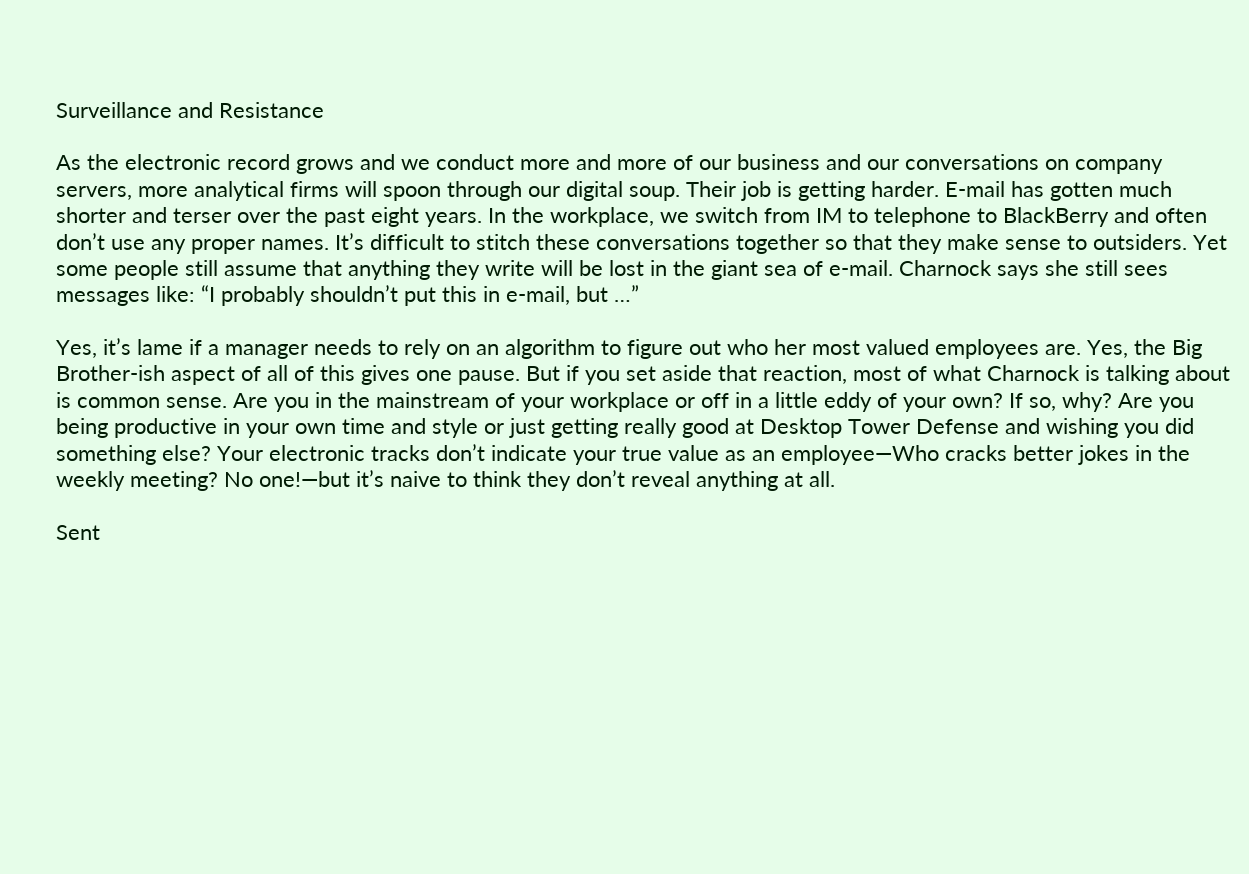Surveillance and Resistance

As the electronic record grows and we conduct more and more of our business and our conversations on company servers, more analytical firms will spoon through our digital soup. Their job is getting harder. E-mail has gotten much shorter and terser over the past eight years. In the workplace, we switch from IM to telephone to BlackBerry and often don’t use any proper names. It’s difficult to stitch these conversations together so that they make sense to outsiders. Yet some people still assume that anything they write will be lost in the giant sea of e-mail. Charnock says she still sees messages like: “I probably shouldn’t put this in e-mail, but …”

Yes, it’s lame if a manager needs to rely on an algorithm to figure out who her most valued employees are. Yes, the Big Brother-ish aspect of all of this gives one pause. But if you set aside that reaction, most of what Charnock is talking about is common sense. Are you in the mainstream of your workplace or off in a little eddy of your own? If so, why? Are you being productive in your own time and style or just getting really good at Desktop Tower Defense and wishing you did something else? Your electronic tracks don’t indicate your true value as an employee—Who cracks better jokes in the weekly meeting? No one!—but it’s naive to think they don’t reveal anything at all.

Sent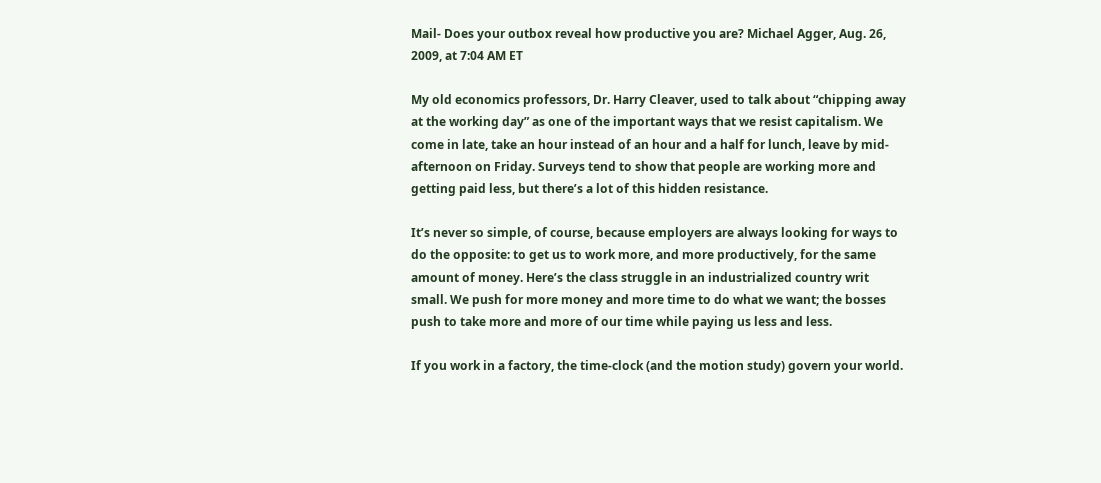Mail- Does your outbox reveal how productive you are? Michael Agger, Aug. 26, 2009, at 7:04 AM ET

My old economics professors, Dr. Harry Cleaver, used to talk about “chipping away at the working day” as one of the important ways that we resist capitalism. We come in late, take an hour instead of an hour and a half for lunch, leave by mid-afternoon on Friday. Surveys tend to show that people are working more and getting paid less, but there’s a lot of this hidden resistance.

It’s never so simple, of course, because employers are always looking for ways to do the opposite: to get us to work more, and more productively, for the same amount of money. Here’s the class struggle in an industrialized country writ small. We push for more money and more time to do what we want; the bosses push to take more and more of our time while paying us less and less.

If you work in a factory, the time-clock (and the motion study) govern your world.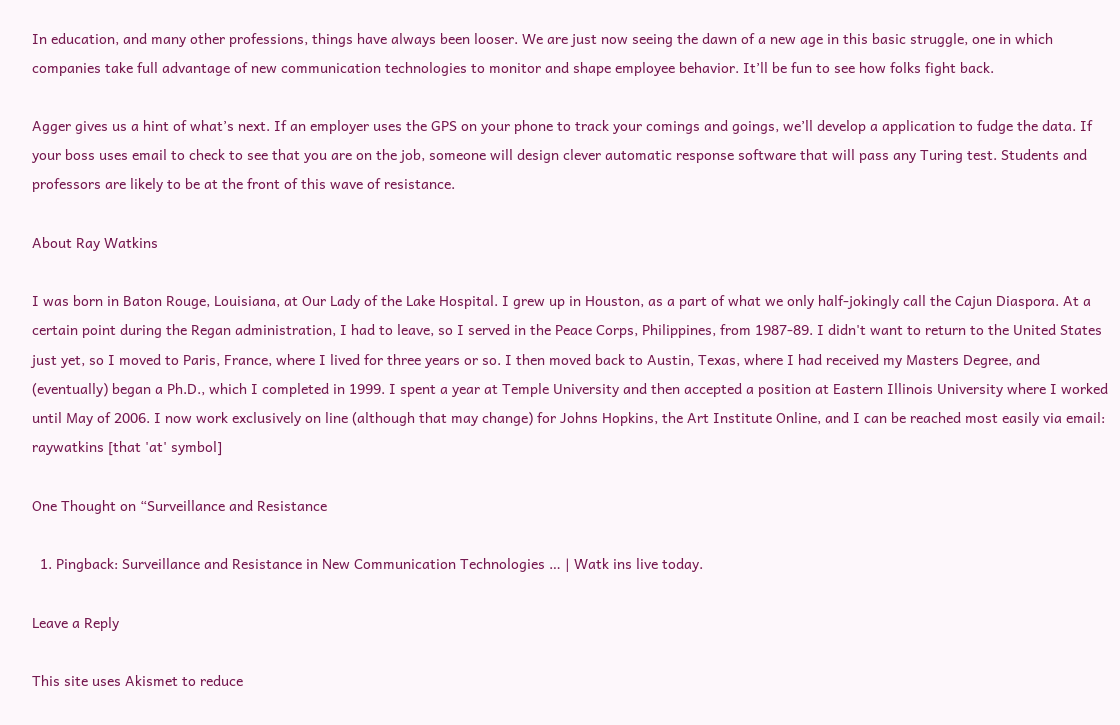In education, and many other professions, things have always been looser. We are just now seeing the dawn of a new age in this basic struggle, one in which companies take full advantage of new communication technologies to monitor and shape employee behavior. It’ll be fun to see how folks fight back.

Agger gives us a hint of what’s next. If an employer uses the GPS on your phone to track your comings and goings, we’ll develop a application to fudge the data. If your boss uses email to check to see that you are on the job, someone will design clever automatic response software that will pass any Turing test. Students and professors are likely to be at the front of this wave of resistance.

About Ray Watkins

I was born in Baton Rouge, Louisiana, at Our Lady of the Lake Hospital. I grew up in Houston, as a part of what we only half-jokingly call the Cajun Diaspora. At a certain point during the Regan administration, I had to leave, so I served in the Peace Corps, Philippines, from 1987-89. I didn't want to return to the United States just yet, so I moved to Paris, France, where I lived for three years or so. I then moved back to Austin, Texas, where I had received my Masters Degree, and (eventually) began a Ph.D., which I completed in 1999. I spent a year at Temple University and then accepted a position at Eastern Illinois University where I worked until May of 2006. I now work exclusively on line (although that may change) for Johns Hopkins, the Art Institute Online, and I can be reached most easily via email: raywatkins [that 'at' symbol]

One Thought on “Surveillance and Resistance

  1. Pingback: Surveillance and Resistance in New Communication Technologies … | Watk ins live today.

Leave a Reply

This site uses Akismet to reduce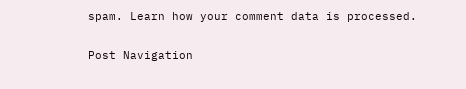spam. Learn how your comment data is processed.

Post Navigation